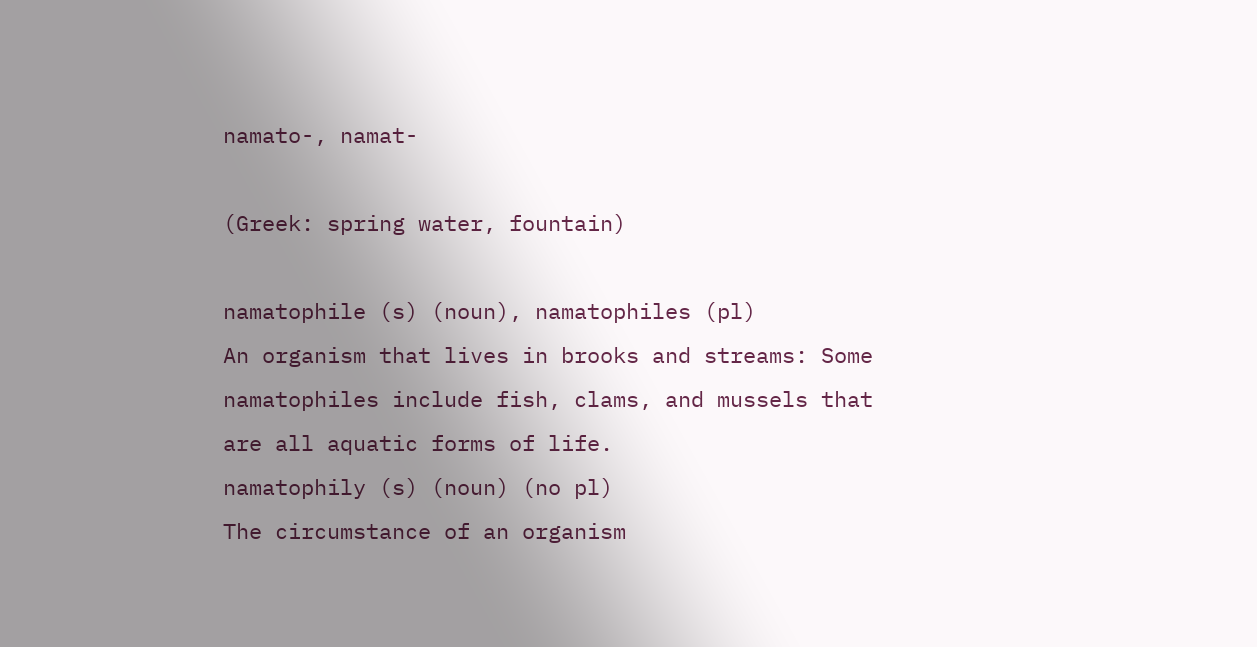namato-, namat-

(Greek: spring water, fountain)

namatophile (s) (noun), namatophiles (pl)
An organism that lives in brooks and streams: Some namatophiles include fish, clams, and mussels that are all aquatic forms of life.
namatophily (s) (noun) (no pl)
The circumstance of an organism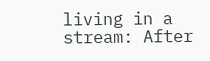living in a stream: After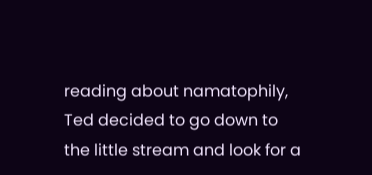reading about namatophily, Ted decided to go down to the little stream and look for a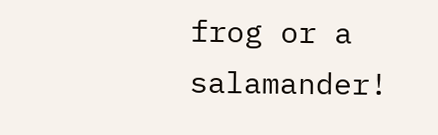frog or a salamander!